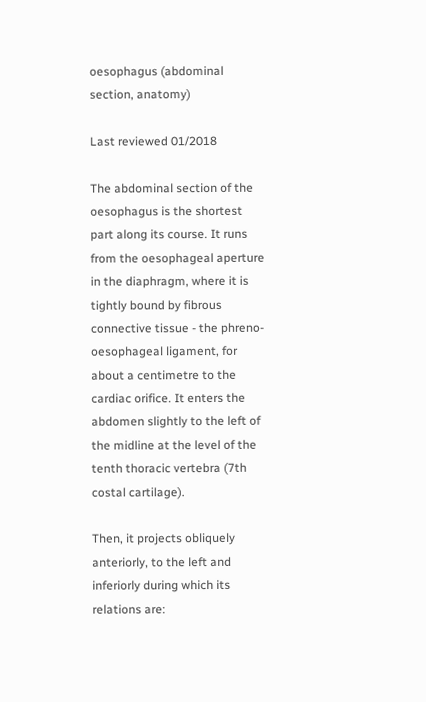oesophagus (abdominal section, anatomy)

Last reviewed 01/2018

The abdominal section of the oesophagus is the shortest part along its course. It runs from the oesophageal aperture in the diaphragm, where it is tightly bound by fibrous connective tissue - the phreno-oesophageal ligament, for about a centimetre to the cardiac orifice. It enters the abdomen slightly to the left of the midline at the level of the tenth thoracic vertebra (7th costal cartilage).

Then, it projects obliquely anteriorly, to the left and inferiorly during which its relations are: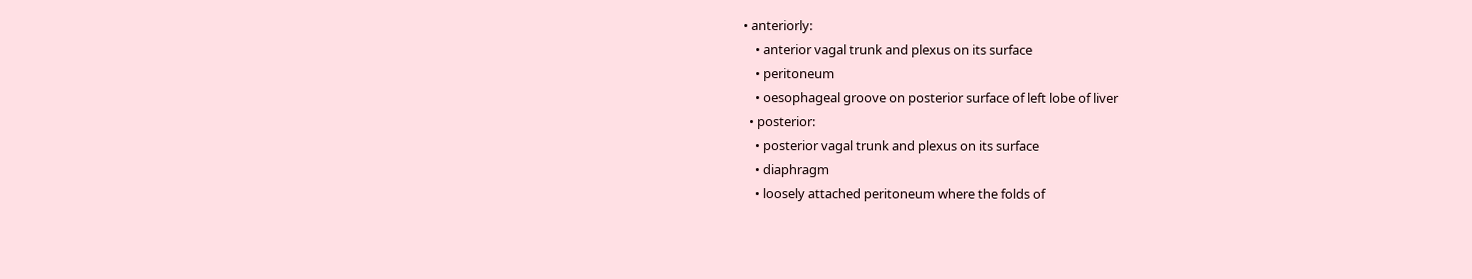• anteriorly:
    • anterior vagal trunk and plexus on its surface
    • peritoneum
    • oesophageal groove on posterior surface of left lobe of liver
  • posterior:
    • posterior vagal trunk and plexus on its surface
    • diaphragm
    • loosely attached peritoneum where the folds of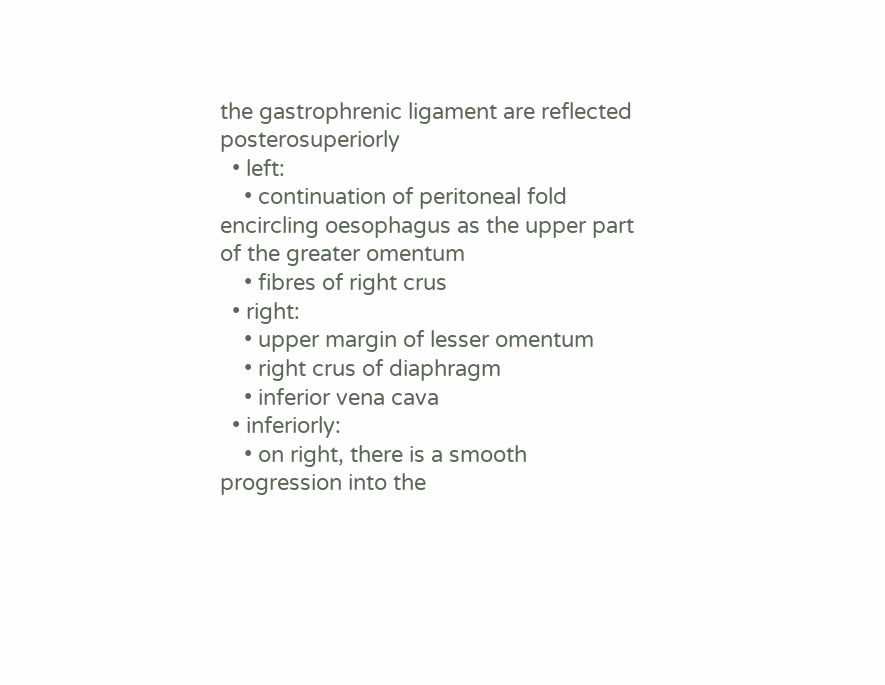the gastrophrenic ligament are reflected posterosuperiorly
  • left:
    • continuation of peritoneal fold encircling oesophagus as the upper part of the greater omentum
    • fibres of right crus
  • right:
    • upper margin of lesser omentum
    • right crus of diaphragm
    • inferior vena cava
  • inferiorly:
    • on right, there is a smooth progression into the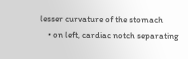lesser curvature of the stomach
    • on left, cardiac notch separating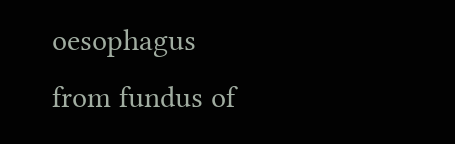oesophagus from fundus of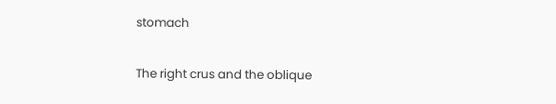stomach

The right crus and the oblique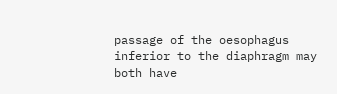passage of the oesophagus inferior to the diaphragm may both have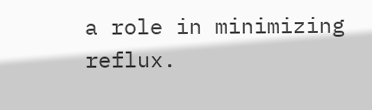a role in minimizing reflux.